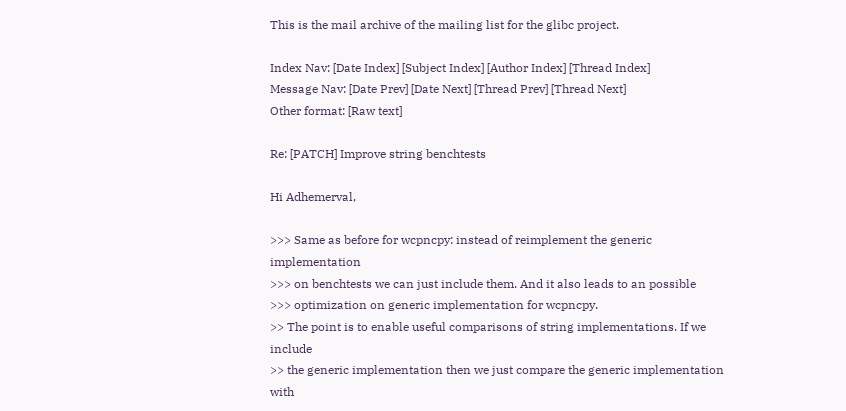This is the mail archive of the mailing list for the glibc project.

Index Nav: [Date Index] [Subject Index] [Author Index] [Thread Index]
Message Nav: [Date Prev] [Date Next] [Thread Prev] [Thread Next]
Other format: [Raw text]

Re: [PATCH] Improve string benchtests

Hi Adhemerval,

>>> Same as before for wcpncpy: instead of reimplement the generic implementation
>>> on benchtests we can just include them. And it also leads to an possible
>>> optimization on generic implementation for wcpncpy.
>> The point is to enable useful comparisons of string implementations. If we include
>> the generic implementation then we just compare the generic implementation with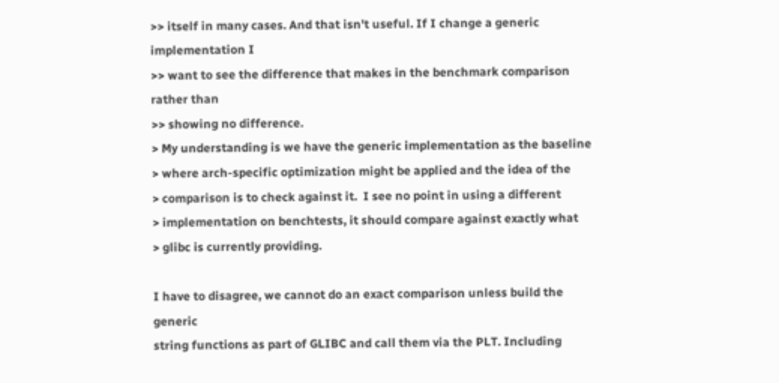>> itself in many cases. And that isn't useful. If I change a generic implementation I
>> want to see the difference that makes in the benchmark comparison rather than
>> showing no difference.
> My understanding is we have the generic implementation as the baseline
> where arch-specific optimization might be applied and the idea of the
> comparison is to check against it.  I see no point in using a different
> implementation on benchtests, it should compare against exactly what
> glibc is currently providing.

I have to disagree, we cannot do an exact comparison unless build the generic
string functions as part of GLIBC and call them via the PLT. Including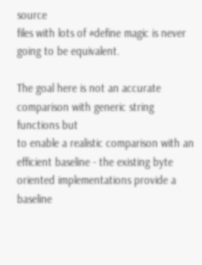source
files with lots of #define magic is never going to be equivalent.

The goal here is not an accurate comparison with generic string functions but
to enable a realistic comparison with an efficient baseline - the existing byte
oriented implementations provide a baseline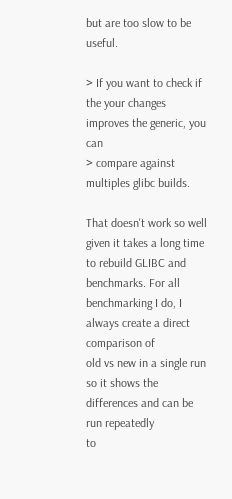but are too slow to be useful.

> If you want to check if the your changes improves the generic, you can
> compare against multiples glibc builds.

That doesn't work so well given it takes a long time to rebuild GLIBC and
benchmarks. For all benchmarking I do, I always create a direct comparison of
old vs new in a single run so it shows the differences and can be run repeatedly
to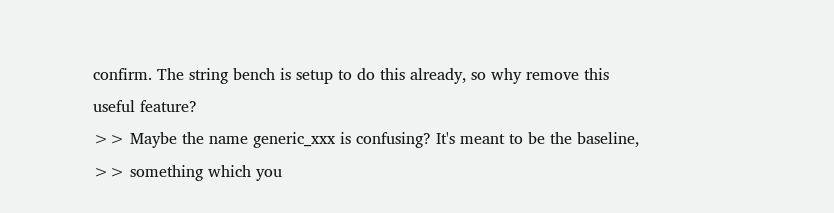confirm. The string bench is setup to do this already, so why remove this
useful feature?
>> Maybe the name generic_xxx is confusing? It's meant to be the baseline,
>> something which you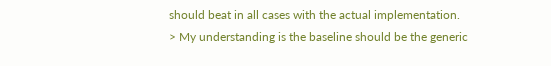should beat in all cases with the actual implementation.
> My understanding is the baseline should be the generic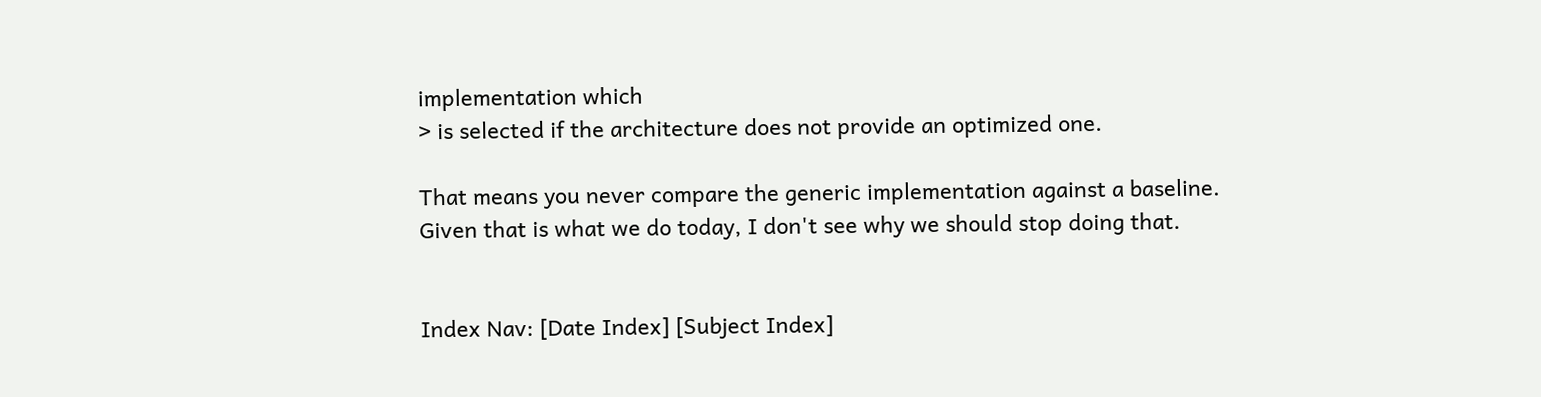implementation which
> is selected if the architecture does not provide an optimized one.

That means you never compare the generic implementation against a baseline.
Given that is what we do today, I don't see why we should stop doing that.


Index Nav: [Date Index] [Subject Index]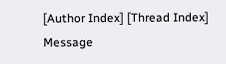[Author Index] [Thread Index]
Message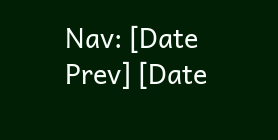Nav: [Date Prev] [Date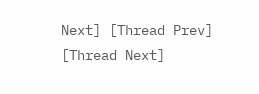Next] [Thread Prev] [Thread Next]